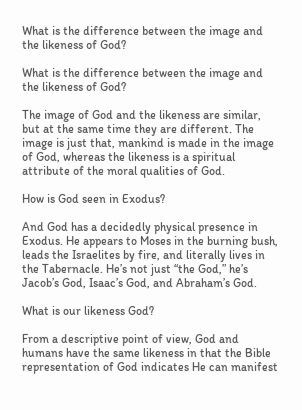What is the difference between the image and the likeness of God?

What is the difference between the image and the likeness of God?

The image of God and the likeness are similar, but at the same time they are different. The image is just that, mankind is made in the image of God, whereas the likeness is a spiritual attribute of the moral qualities of God.

How is God seen in Exodus?

And God has a decidedly physical presence in Exodus. He appears to Moses in the burning bush, leads the Israelites by fire, and literally lives in the Tabernacle. He’s not just “the God,” he’s Jacob’s God, Isaac’s God, and Abraham’s God.

What is our likeness God?

From a descriptive point of view, God and humans have the same likeness in that the Bible representation of God indicates He can manifest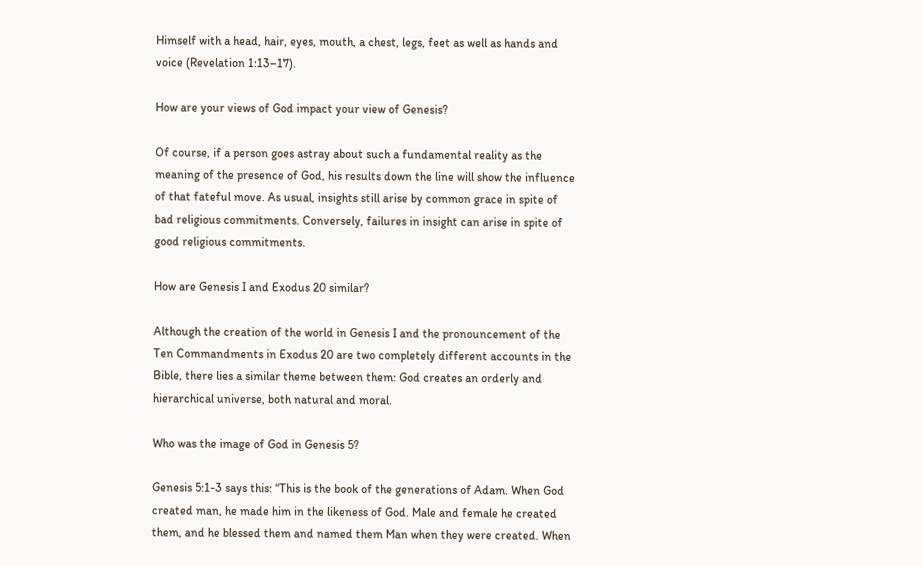Himself with a head, hair, eyes, mouth, a chest, legs, feet as well as hands and voice (Revelation 1:13–17).

How are your views of God impact your view of Genesis?

Of course, if a person goes astray about such a fundamental reality as the meaning of the presence of God, his results down the line will show the influence of that fateful move. As usual, insights still arise by common grace in spite of bad religious commitments. Conversely, failures in insight can arise in spite of good religious commitments.

How are Genesis I and Exodus 20 similar?

Although the creation of the world in Genesis I and the pronouncement of the Ten Commandments in Exodus 20 are two completely different accounts in the Bible, there lies a similar theme between them: God creates an orderly and hierarchical universe, both natural and moral.

Who was the image of God in Genesis 5?

Genesis 5:1-3 says this: “This is the book of the generations of Adam. When God created man, he made him in the likeness of God. Male and female he created them, and he blessed them and named them Man when they were created. When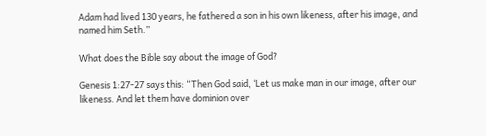Adam had lived 130 years, he fathered a son in his own likeness, after his image, and named him Seth.”

What does the Bible say about the image of God?

Genesis 1:27-27 says this: “Then God said, ‘Let us make man in our image, after our likeness. And let them have dominion over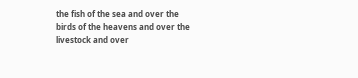the fish of the sea and over the birds of the heavens and over the livestock and over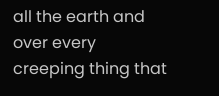all the earth and over every creeping thing that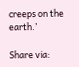creeps on the earth.’

Share via: